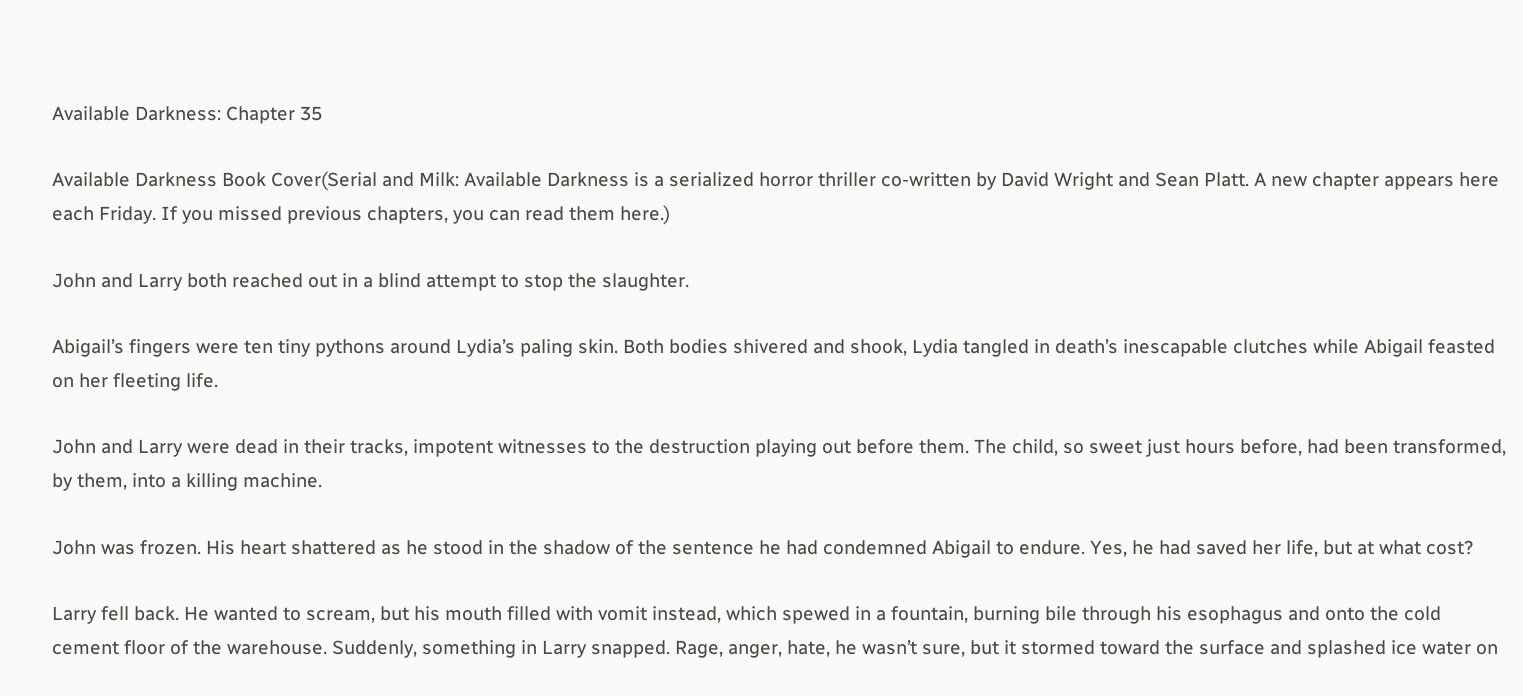Available Darkness: Chapter 35

Available Darkness Book Cover(Serial and Milk: Available Darkness is a serialized horror thriller co-written by David Wright and Sean Platt. A new chapter appears here each Friday. If you missed previous chapters, you can read them here.)

John and Larry both reached out in a blind attempt to stop the slaughter.

Abigail’s fingers were ten tiny pythons around Lydia’s paling skin. Both bodies shivered and shook, Lydia tangled in death’s inescapable clutches while Abigail feasted on her fleeting life.

John and Larry were dead in their tracks, impotent witnesses to the destruction playing out before them. The child, so sweet just hours before, had been transformed, by them, into a killing machine.

John was frozen. His heart shattered as he stood in the shadow of the sentence he had condemned Abigail to endure. Yes, he had saved her life, but at what cost?

Larry fell back. He wanted to scream, but his mouth filled with vomit instead, which spewed in a fountain, burning bile through his esophagus and onto the cold cement floor of the warehouse. Suddenly, something in Larry snapped. Rage, anger, hate, he wasn’t sure, but it stormed toward the surface and splashed ice water on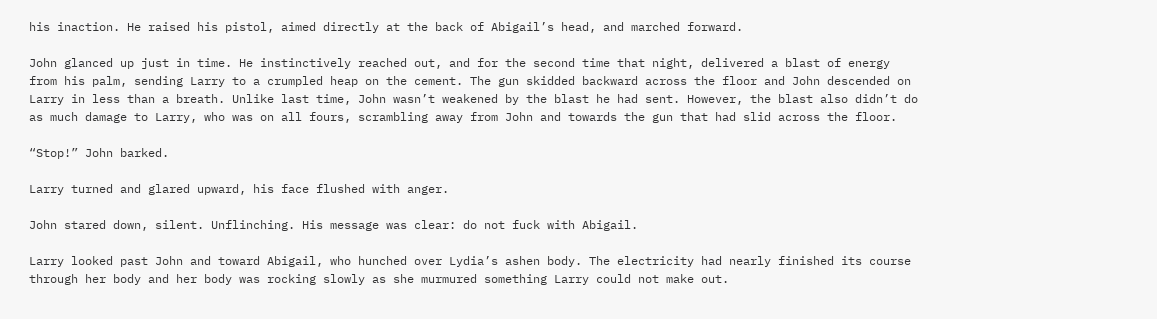his inaction. He raised his pistol, aimed directly at the back of Abigail’s head, and marched forward.

John glanced up just in time. He instinctively reached out, and for the second time that night, delivered a blast of energy from his palm, sending Larry to a crumpled heap on the cement. The gun skidded backward across the floor and John descended on Larry in less than a breath. Unlike last time, John wasn’t weakened by the blast he had sent. However, the blast also didn’t do as much damage to Larry, who was on all fours, scrambling away from John and towards the gun that had slid across the floor.

“Stop!” John barked.

Larry turned and glared upward, his face flushed with anger.

John stared down, silent. Unflinching. His message was clear: do not fuck with Abigail.

Larry looked past John and toward Abigail, who hunched over Lydia’s ashen body. The electricity had nearly finished its course through her body and her body was rocking slowly as she murmured something Larry could not make out.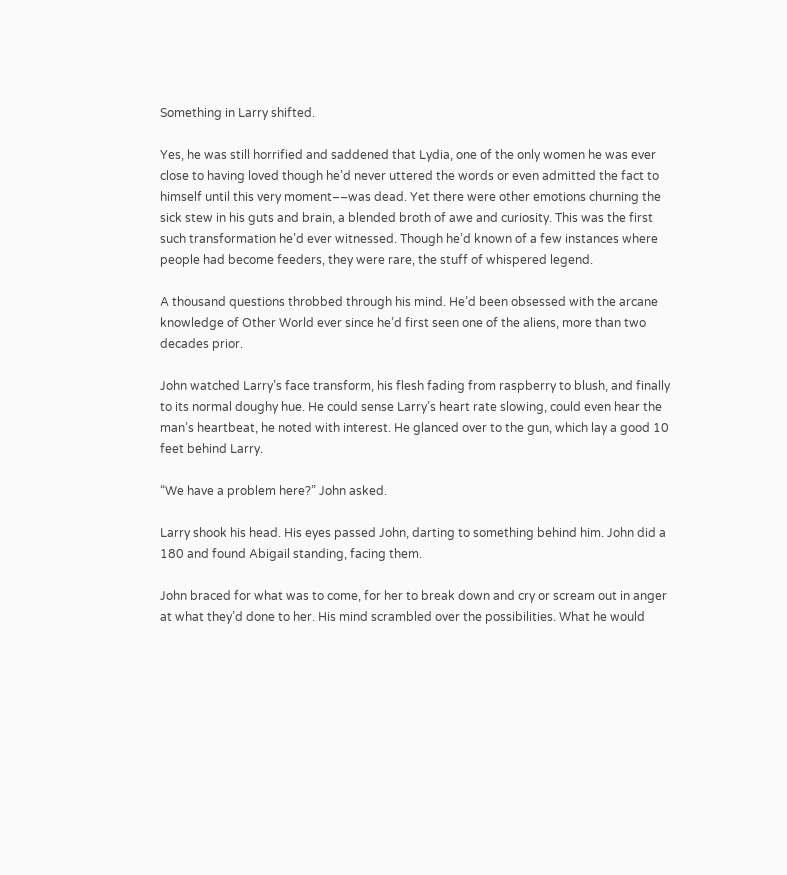Something in Larry shifted.

Yes, he was still horrified and saddened that Lydia, one of the only women he was ever close to having loved though he’d never uttered the words or even admitted the fact to himself until this very moment––was dead. Yet there were other emotions churning the sick stew in his guts and brain, a blended broth of awe and curiosity. This was the first such transformation he’d ever witnessed. Though he’d known of a few instances where people had become feeders, they were rare, the stuff of whispered legend.

A thousand questions throbbed through his mind. He’d been obsessed with the arcane knowledge of Other World ever since he’d first seen one of the aliens, more than two decades prior.

John watched Larry’s face transform, his flesh fading from raspberry to blush, and finally to its normal doughy hue. He could sense Larry’s heart rate slowing, could even hear the man’s heartbeat, he noted with interest. He glanced over to the gun, which lay a good 10 feet behind Larry.

“We have a problem here?” John asked.

Larry shook his head. His eyes passed John, darting to something behind him. John did a 180 and found Abigail standing, facing them.

John braced for what was to come, for her to break down and cry or scream out in anger at what they’d done to her. His mind scrambled over the possibilities. What he would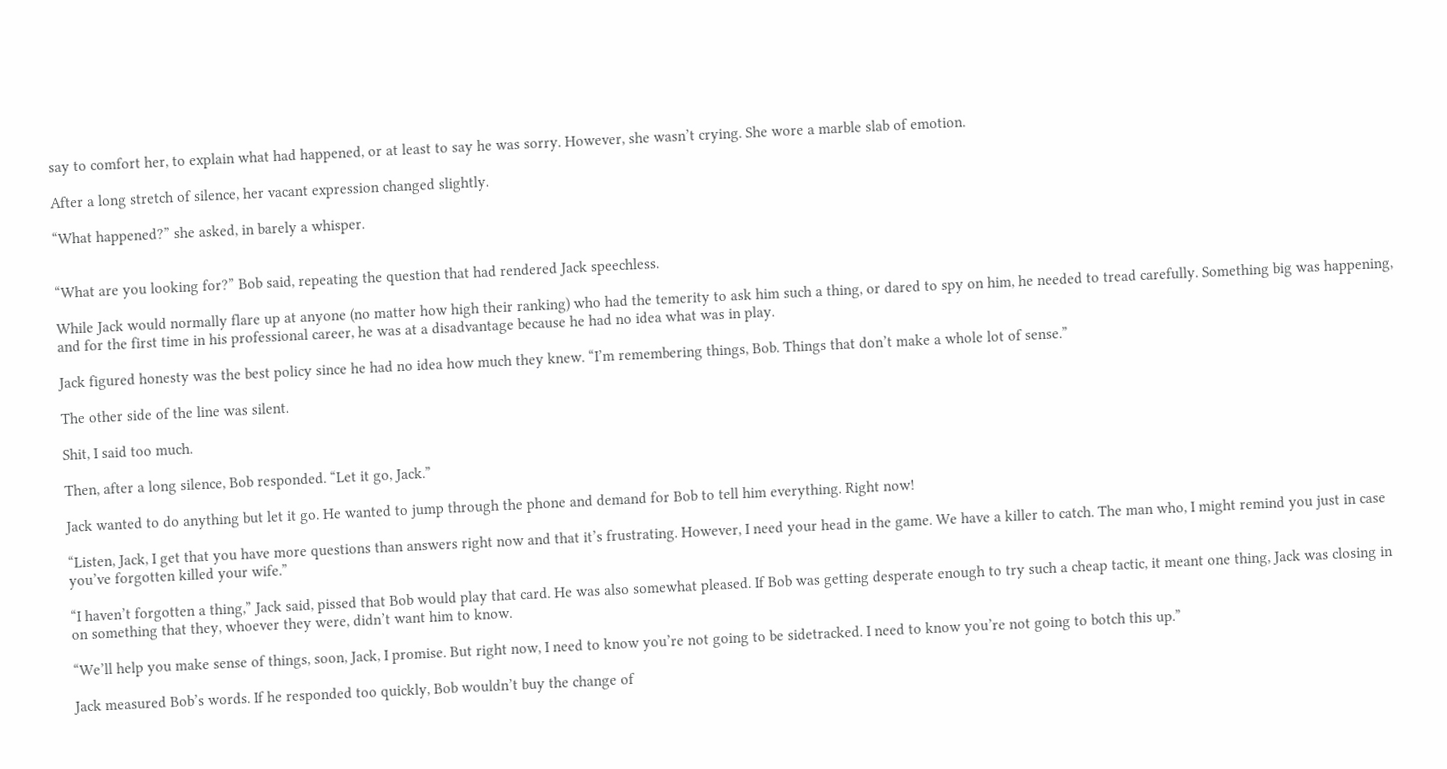say to comfort her, to explain what had happened, or at least to say he was sorry. However, she wasn’t crying. She wore a marble slab of emotion.

After a long stretch of silence, her vacant expression changed slightly.

“What happened?” she asked, in barely a whisper.


“What are you looking for?” Bob said, repeating the question that had rendered Jack speechless.

While Jack would normally flare up at anyone (no matter how high their ranking) who had the temerity to ask him such a thing, or dared to spy on him, he needed to tread carefully. Something big was happening, and for the first time in his professional career, he was at a disadvantage because he had no idea what was in play.

Jack figured honesty was the best policy since he had no idea how much they knew. “I’m remembering things, Bob. Things that don’t make a whole lot of sense.”

The other side of the line was silent.

Shit, I said too much.

Then, after a long silence, Bob responded. “Let it go, Jack.”

Jack wanted to do anything but let it go. He wanted to jump through the phone and demand for Bob to tell him everything. Right now!

“Listen, Jack, I get that you have more questions than answers right now and that it’s frustrating. However, I need your head in the game. We have a killer to catch. The man who, I might remind you just in case you’ve forgotten killed your wife.”

“I haven’t forgotten a thing,” Jack said, pissed that Bob would play that card. He was also somewhat pleased. If Bob was getting desperate enough to try such a cheap tactic, it meant one thing, Jack was closing in on something that they, whoever they were, didn’t want him to know.

“We’ll help you make sense of things, soon, Jack, I promise. But right now, I need to know you’re not going to be sidetracked. I need to know you’re not going to botch this up.”

Jack measured Bob’s words. If he responded too quickly, Bob wouldn’t buy the change of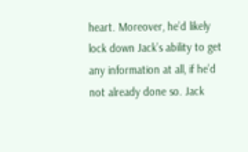heart. Moreover, he’d likely lock down Jack’s ability to get any information at all, if he’d not already done so. Jack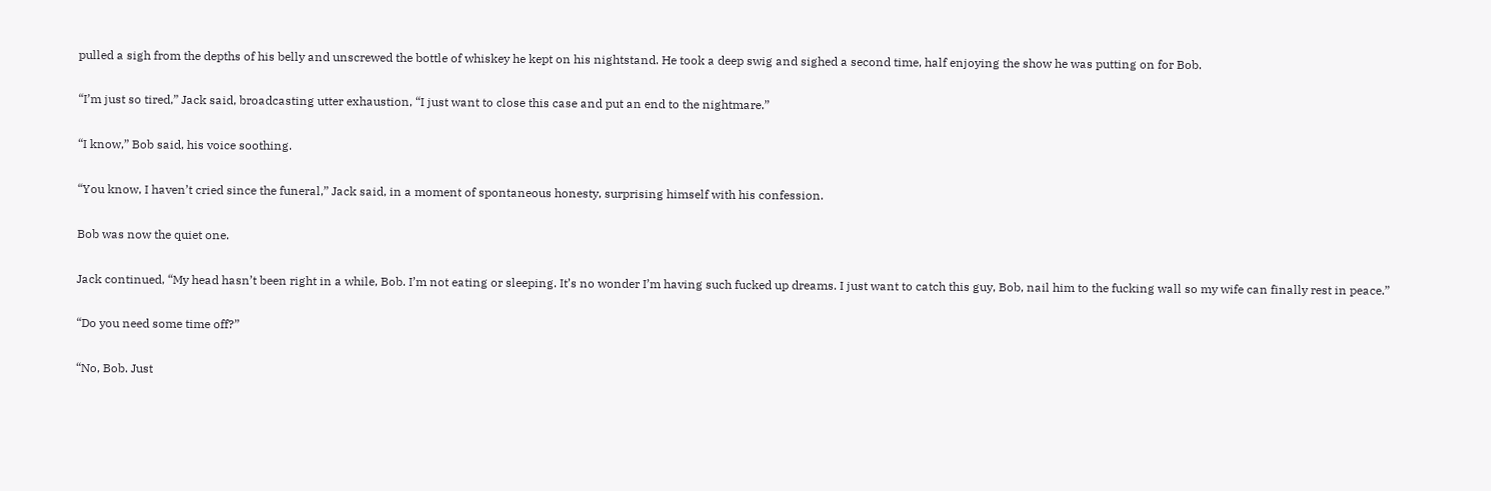pulled a sigh from the depths of his belly and unscrewed the bottle of whiskey he kept on his nightstand. He took a deep swig and sighed a second time, half enjoying the show he was putting on for Bob.

“I’m just so tired,” Jack said, broadcasting utter exhaustion, “I just want to close this case and put an end to the nightmare.”

“I know,” Bob said, his voice soothing.

“You know, I haven’t cried since the funeral,” Jack said, in a moment of spontaneous honesty, surprising himself with his confession.

Bob was now the quiet one.

Jack continued, “My head hasn’t been right in a while, Bob. I’m not eating or sleeping. It’s no wonder I’m having such fucked up dreams. I just want to catch this guy, Bob, nail him to the fucking wall so my wife can finally rest in peace.”

“Do you need some time off?”

“No, Bob. Just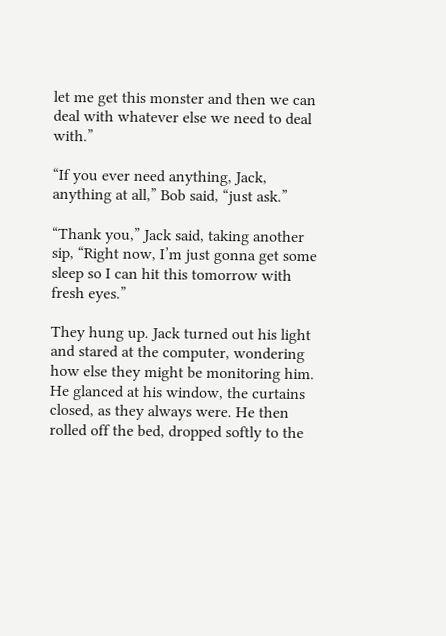let me get this monster and then we can deal with whatever else we need to deal with.”

“If you ever need anything, Jack, anything at all,” Bob said, “just ask.”

“Thank you,” Jack said, taking another sip, “Right now, I’m just gonna get some sleep so I can hit this tomorrow with fresh eyes.”

They hung up. Jack turned out his light and stared at the computer, wondering how else they might be monitoring him. He glanced at his window, the curtains closed, as they always were. He then rolled off the bed, dropped softly to the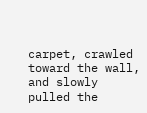carpet, crawled toward the wall, and slowly pulled the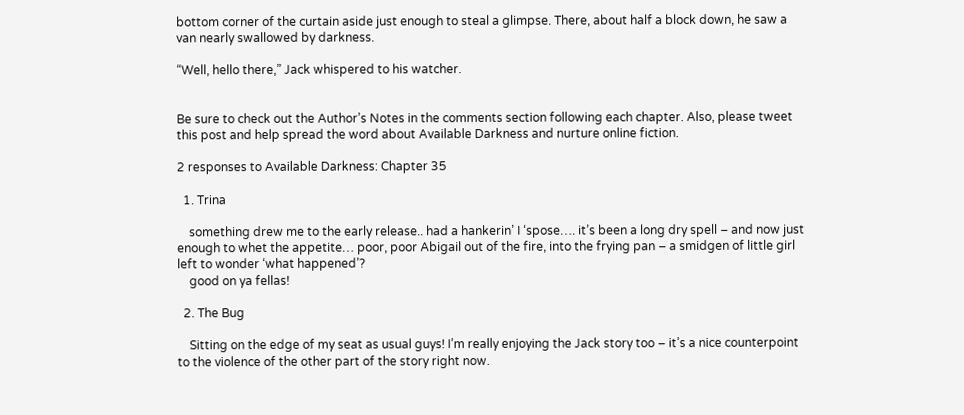bottom corner of the curtain aside just enough to steal a glimpse. There, about half a block down, he saw a van nearly swallowed by darkness.

“Well, hello there,” Jack whispered to his watcher.


Be sure to check out the Author’s Notes in the comments section following each chapter. Also, please tweet this post and help spread the word about Available Darkness and nurture online fiction.

2 responses to Available Darkness: Chapter 35

  1. Trina

    something drew me to the early release.. had a hankerin’ I ‘spose…. it’s been a long dry spell – and now just enough to whet the appetite… poor, poor Abigail out of the fire, into the frying pan – a smidgen of little girl left to wonder ‘what happened’?
    good on ya fellas!

  2. The Bug

    Sitting on the edge of my seat as usual guys! I’m really enjoying the Jack story too – it’s a nice counterpoint to the violence of the other part of the story right now.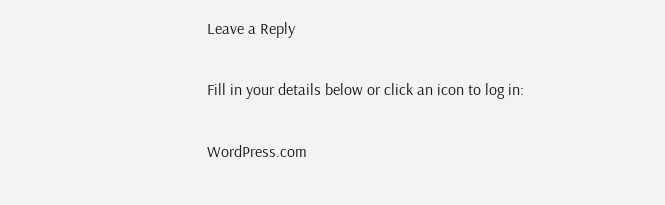Leave a Reply

Fill in your details below or click an icon to log in:

WordPress.com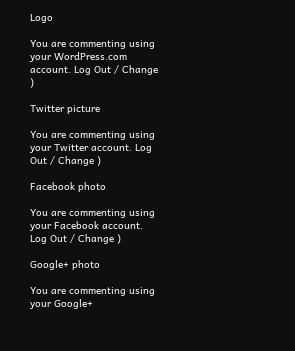Logo

You are commenting using your WordPress.com account. Log Out / Change )

Twitter picture

You are commenting using your Twitter account. Log Out / Change )

Facebook photo

You are commenting using your Facebook account. Log Out / Change )

Google+ photo

You are commenting using your Google+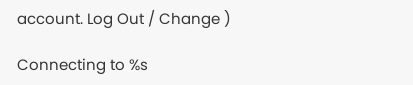account. Log Out / Change )

Connecting to %s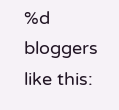%d bloggers like this: